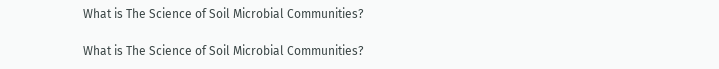What is The Science of Soil Microbial Communities?

What is The Science of Soil Microbial Communities?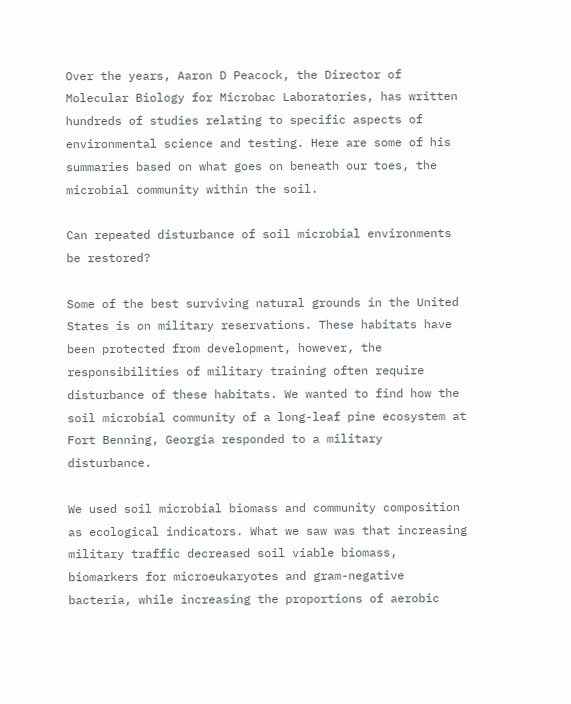Over the years, Aaron D Peacock, the Director of Molecular Biology for Microbac Laboratories, has written hundreds of studies relating to specific aspects of environmental science and testing. Here are some of his summaries based on what goes on beneath our toes, the microbial community within the soil.

Can repeated disturbance of soil microbial environments be restored?

Some of the best surviving natural grounds in the United States is on military reservations. These habitats have been protected from development, however, the responsibilities of military training often require disturbance of these habitats. We wanted to find how the soil microbial community of a long-leaf pine ecosystem at Fort Benning, Georgia responded to a military disturbance.

We used soil microbial biomass and community composition as ecological indicators. What we saw was that increasing military traffic decreased soil viable biomass, biomarkers for microeukaryotes and gram-negative bacteria, while increasing the proportions of aerobic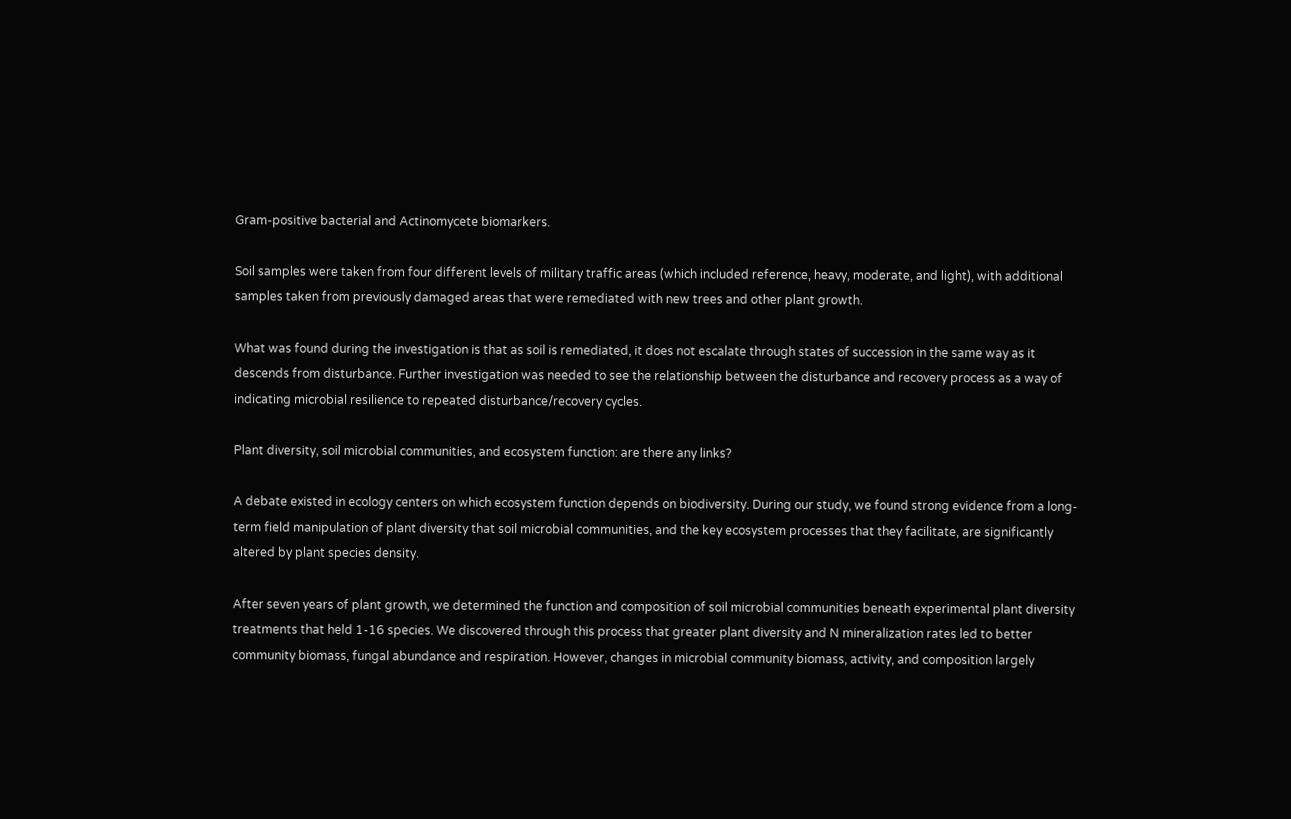Gram-positive bacterial and Actinomycete biomarkers.

Soil samples were taken from four different levels of military traffic areas (which included reference, heavy, moderate, and light), with additional samples taken from previously damaged areas that were remediated with new trees and other plant growth.

What was found during the investigation is that as soil is remediated, it does not escalate through states of succession in the same way as it descends from disturbance. Further investigation was needed to see the relationship between the disturbance and recovery process as a way of indicating microbial resilience to repeated disturbance/recovery cycles.

Plant diversity, soil microbial communities, and ecosystem function: are there any links?

A debate existed in ecology centers on which ecosystem function depends on biodiversity. During our study, we found strong evidence from a long-term field manipulation of plant diversity that soil microbial communities, and the key ecosystem processes that they facilitate, are significantly altered by plant species density.

After seven years of plant growth, we determined the function and composition of soil microbial communities beneath experimental plant diversity treatments that held 1-16 species. We discovered through this process that greater plant diversity and N mineralization rates led to better community biomass, fungal abundance and respiration. However, changes in microbial community biomass, activity, and composition largely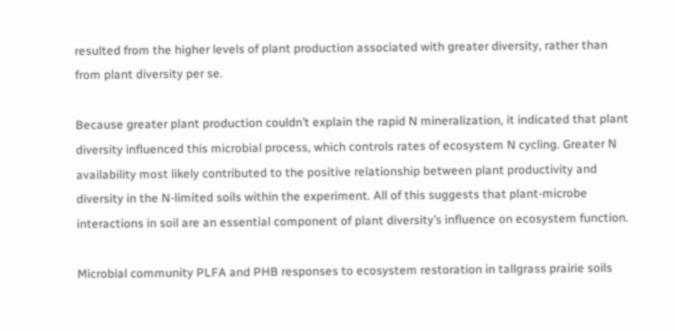resulted from the higher levels of plant production associated with greater diversity, rather than from plant diversity per se.

Because greater plant production couldn’t explain the rapid N mineralization, it indicated that plant diversity influenced this microbial process, which controls rates of ecosystem N cycling. Greater N availability most likely contributed to the positive relationship between plant productivity and diversity in the N-limited soils within the experiment. All of this suggests that plant-microbe interactions in soil are an essential component of plant diversity’s influence on ecosystem function.

Microbial community PLFA and PHB responses to ecosystem restoration in tallgrass prairie soils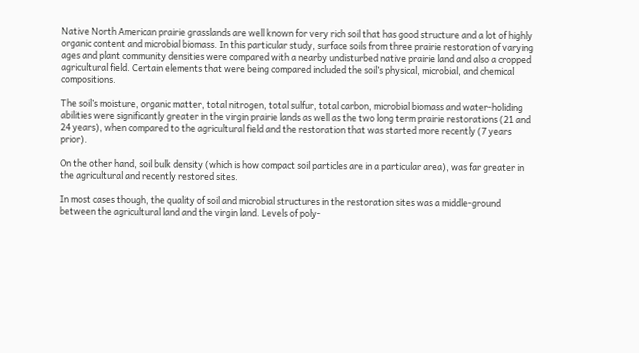Native North American prairie grasslands are well known for very rich soil that has good structure and a lot of highly organic content and microbial biomass. In this particular study, surface soils from three prairie restoration of varying ages and plant community densities were compared with a nearby undisturbed native prairie land and also a cropped agricultural field. Certain elements that were being compared included the soil’s physical, microbial, and chemical compositions.

The soil’s moisture, organic matter, total nitrogen, total sulfur, total carbon, microbial biomass and water-holiding abilities were significantly greater in the virgin prairie lands as well as the two long term prairie restorations (21 and 24 years), when compared to the agricultural field and the restoration that was started more recently (7 years prior).

On the other hand, soil bulk density (which is how compact soil particles are in a particular area), was far greater in the agricultural and recently restored sites.

In most cases though, the quality of soil and microbial structures in the restoration sites was a middle-ground between the agricultural land and the virgin land. Levels of poly-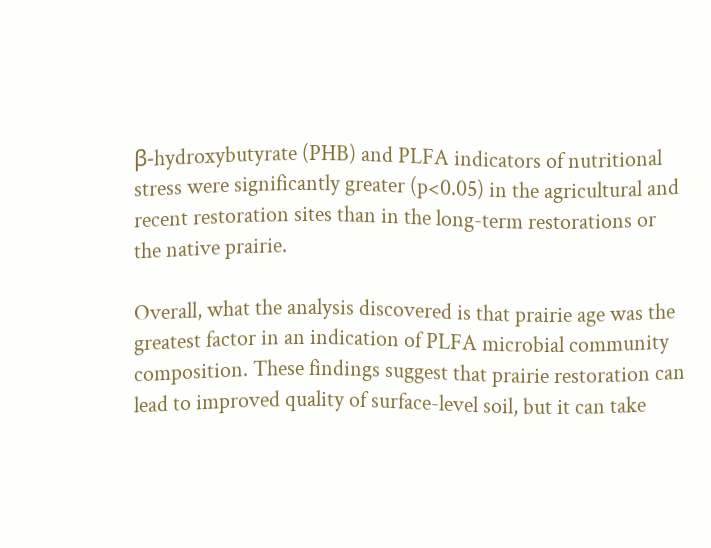β-hydroxybutyrate (PHB) and PLFA indicators of nutritional stress were significantly greater (p<0.05) in the agricultural and recent restoration sites than in the long-term restorations or the native prairie.

Overall, what the analysis discovered is that prairie age was the greatest factor in an indication of PLFA microbial community composition. These findings suggest that prairie restoration can lead to improved quality of surface-level soil, but it can take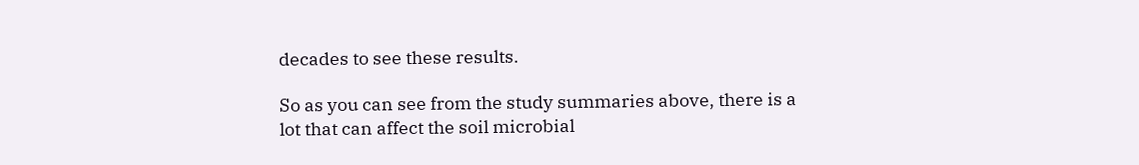decades to see these results.

So as you can see from the study summaries above, there is a lot that can affect the soil microbial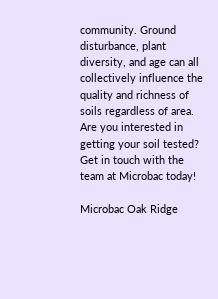community. Ground disturbance, plant diversity, and age can all collectively influence the quality and richness of soils regardless of area. Are you interested in getting your soil tested? Get in touch with the team at Microbac today!

Microbac Oak Ridge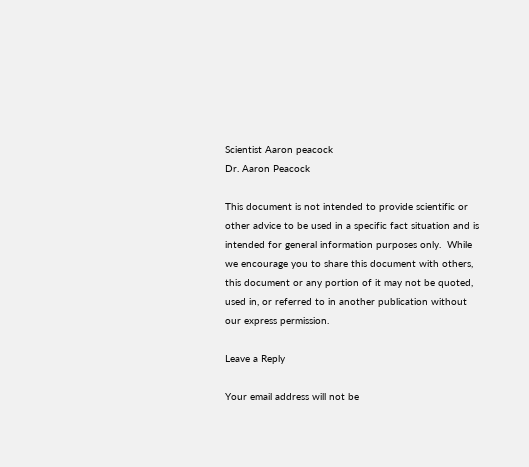Scientist Aaron peacock
Dr. Aaron Peacock

This document is not intended to provide scientific or other advice to be used in a specific fact situation and is intended for general information purposes only.  While we encourage you to share this document with others, this document or any portion of it may not be quoted, used in, or referred to in another publication without our express permission.

Leave a Reply

Your email address will not be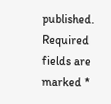published. Required fields are marked *